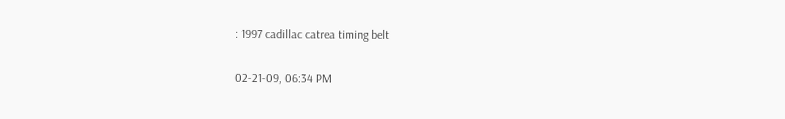: 1997 cadillac catrea timing belt

02-21-09, 06:34 PM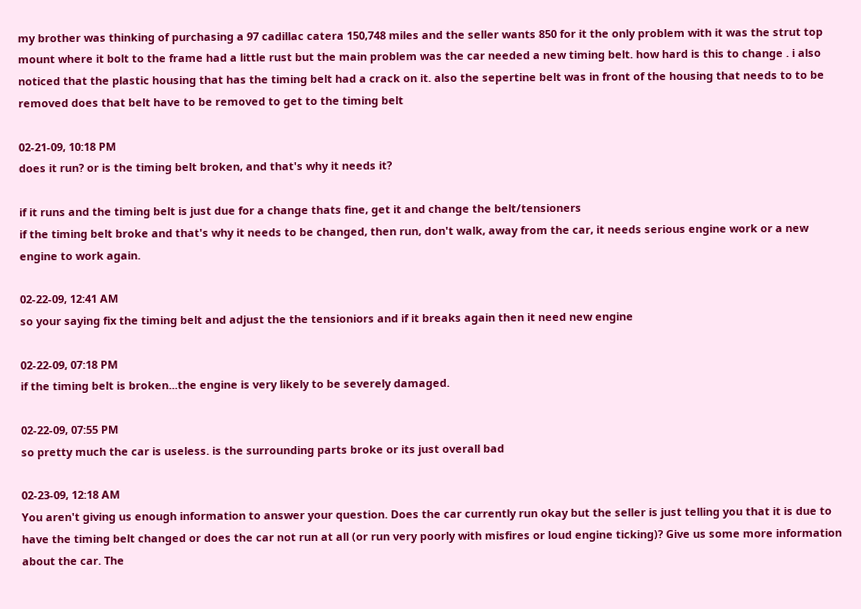my brother was thinking of purchasing a 97 cadillac catera 150,748 miles and the seller wants 850 for it the only problem with it was the strut top mount where it bolt to the frame had a little rust but the main problem was the car needed a new timing belt. how hard is this to change . i also noticed that the plastic housing that has the timing belt had a crack on it. also the sepertine belt was in front of the housing that needs to to be removed does that belt have to be removed to get to the timing belt

02-21-09, 10:18 PM
does it run? or is the timing belt broken, and that's why it needs it?

if it runs and the timing belt is just due for a change thats fine, get it and change the belt/tensioners
if the timing belt broke and that's why it needs to be changed, then run, don't walk, away from the car, it needs serious engine work or a new engine to work again.

02-22-09, 12:41 AM
so your saying fix the timing belt and adjust the the tensioniors and if it breaks again then it need new engine

02-22-09, 07:18 PM
if the timing belt is broken...the engine is very likely to be severely damaged.

02-22-09, 07:55 PM
so pretty much the car is useless. is the surrounding parts broke or its just overall bad

02-23-09, 12:18 AM
You aren't giving us enough information to answer your question. Does the car currently run okay but the seller is just telling you that it is due to have the timing belt changed or does the car not run at all (or run very poorly with misfires or loud engine ticking)? Give us some more information about the car. The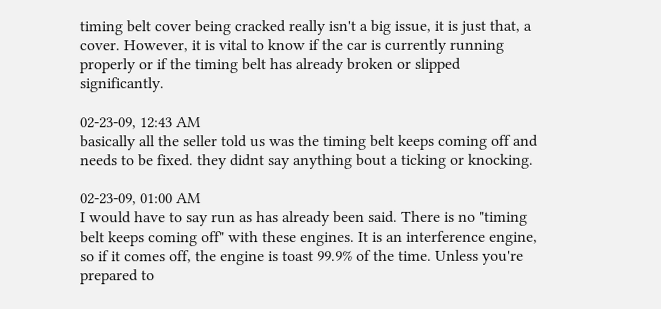timing belt cover being cracked really isn't a big issue, it is just that, a cover. However, it is vital to know if the car is currently running properly or if the timing belt has already broken or slipped significantly.

02-23-09, 12:43 AM
basically all the seller told us was the timing belt keeps coming off and needs to be fixed. they didnt say anything bout a ticking or knocking.

02-23-09, 01:00 AM
I would have to say run as has already been said. There is no "timing belt keeps coming off" with these engines. It is an interference engine, so if it comes off, the engine is toast 99.9% of the time. Unless you're prepared to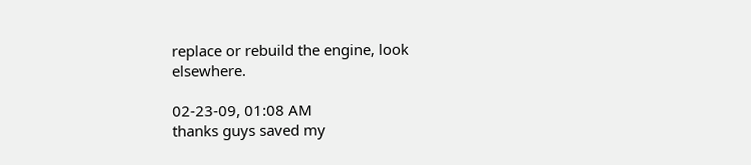replace or rebuild the engine, look elsewhere.

02-23-09, 01:08 AM
thanks guys saved my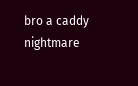bro a caddy nightmare